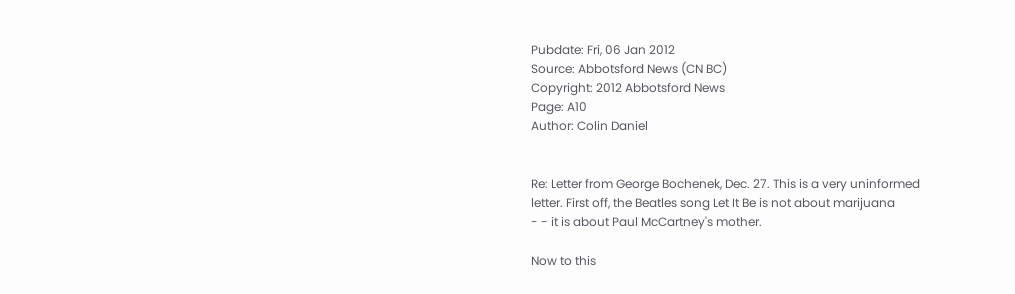Pubdate: Fri, 06 Jan 2012
Source: Abbotsford News (CN BC)
Copyright: 2012 Abbotsford News
Page: A10
Author: Colin Daniel


Re: Letter from George Bochenek, Dec. 27. This is a very uninformed
letter. First off, the Beatles song Let It Be is not about marijuana
- - it is about Paul McCartney's mother.

Now to this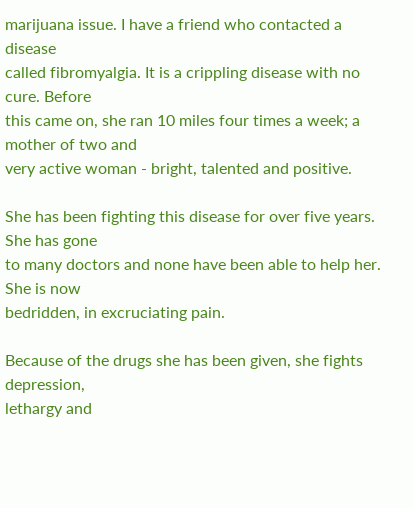marijuana issue. I have a friend who contacted a disease
called fibromyalgia. It is a crippling disease with no cure. Before
this came on, she ran 10 miles four times a week; a mother of two and
very active woman - bright, talented and positive.

She has been fighting this disease for over five years. She has gone
to many doctors and none have been able to help her. She is now
bedridden, in excruciating pain.

Because of the drugs she has been given, she fights depression,
lethargy and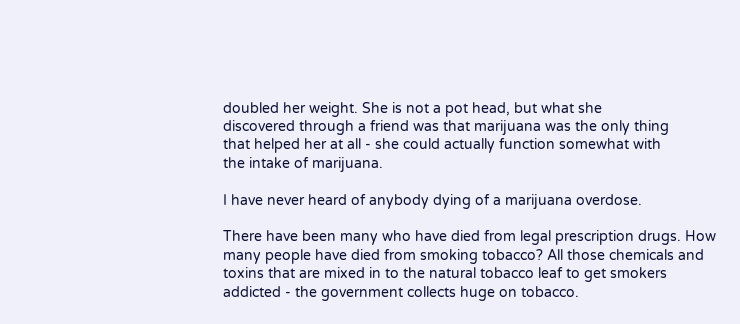doubled her weight. She is not a pot head, but what she
discovered through a friend was that marijuana was the only thing
that helped her at all - she could actually function somewhat with
the intake of marijuana.

I have never heard of anybody dying of a marijuana overdose.

There have been many who have died from legal prescription drugs. How
many people have died from smoking tobacco? All those chemicals and
toxins that are mixed in to the natural tobacco leaf to get smokers
addicted - the government collects huge on tobacco.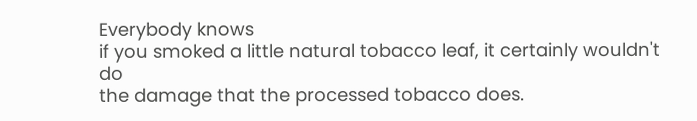Everybody knows
if you smoked a little natural tobacco leaf, it certainly wouldn't do
the damage that the processed tobacco does.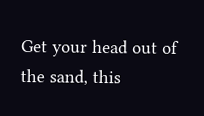Get your head out of the sand, this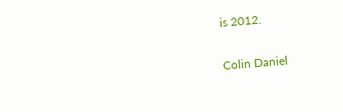is 2012.

Colin Daniel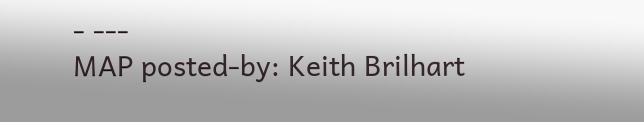- ---
MAP posted-by: Keith Brilhart